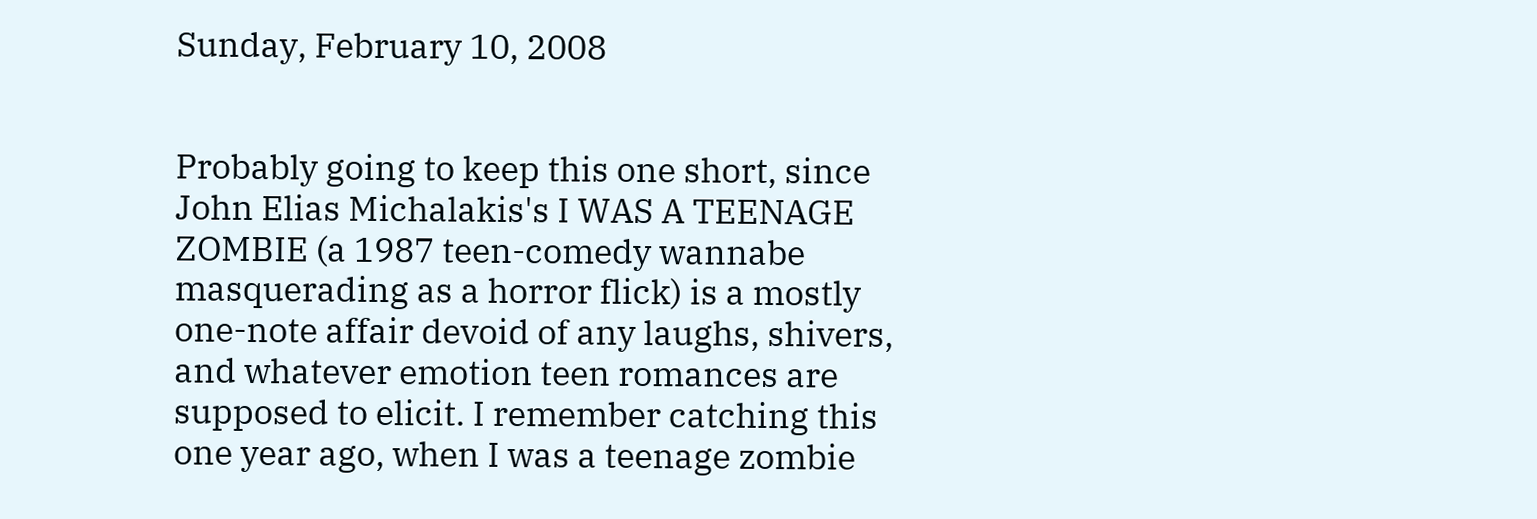Sunday, February 10, 2008


Probably going to keep this one short, since John Elias Michalakis's I WAS A TEENAGE ZOMBIE (a 1987 teen-comedy wannabe masquerading as a horror flick) is a mostly one-note affair devoid of any laughs, shivers, and whatever emotion teen romances are supposed to elicit. I remember catching this one year ago, when I was a teenage zombie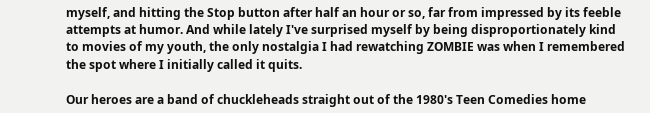myself, and hitting the Stop button after half an hour or so, far from impressed by its feeble attempts at humor. And while lately I've surprised myself by being disproportionately kind to movies of my youth, the only nostalgia I had rewatching ZOMBIE was when I remembered the spot where I initially called it quits.

Our heroes are a band of chuckleheads straight out of the 1980's Teen Comedies home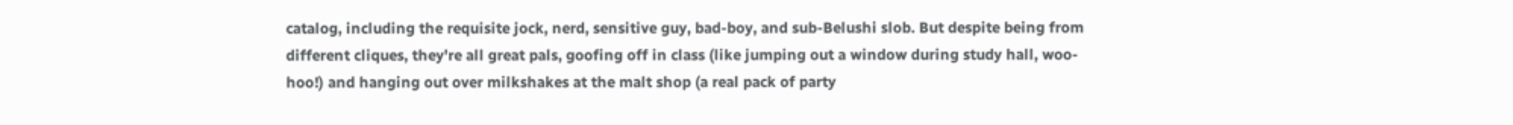catalog, including the requisite jock, nerd, sensitive guy, bad-boy, and sub-Belushi slob. But despite being from different cliques, they're all great pals, goofing off in class (like jumping out a window during study hall, woo-hoo!) and hanging out over milkshakes at the malt shop (a real pack of party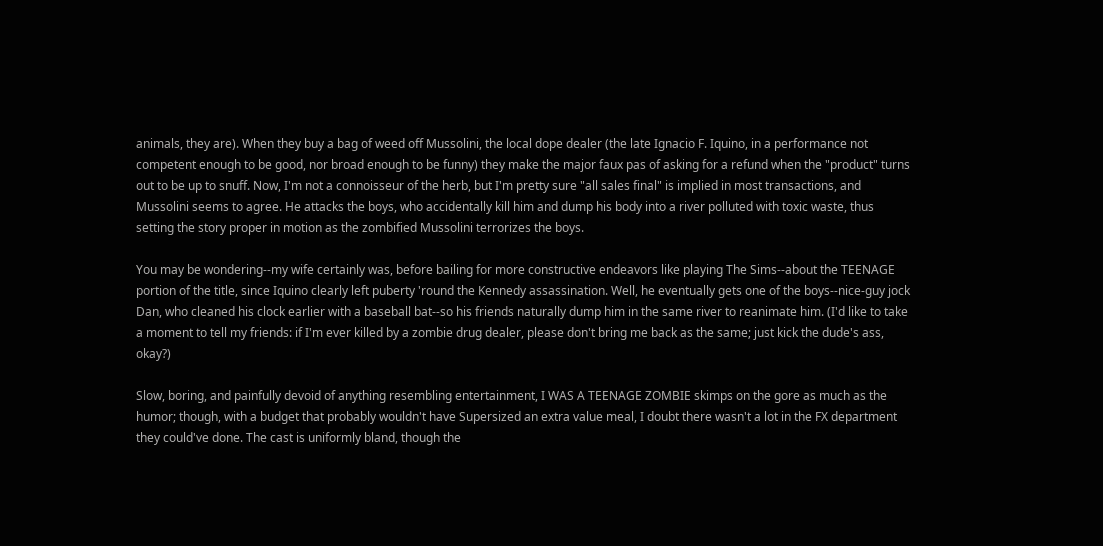animals, they are). When they buy a bag of weed off Mussolini, the local dope dealer (the late Ignacio F. Iquino, in a performance not competent enough to be good, nor broad enough to be funny) they make the major faux pas of asking for a refund when the "product" turns out to be up to snuff. Now, I'm not a connoisseur of the herb, but I'm pretty sure "all sales final" is implied in most transactions, and Mussolini seems to agree. He attacks the boys, who accidentally kill him and dump his body into a river polluted with toxic waste, thus setting the story proper in motion as the zombified Mussolini terrorizes the boys.

You may be wondering--my wife certainly was, before bailing for more constructive endeavors like playing The Sims--about the TEENAGE portion of the title, since Iquino clearly left puberty 'round the Kennedy assassination. Well, he eventually gets one of the boys--nice-guy jock Dan, who cleaned his clock earlier with a baseball bat--so his friends naturally dump him in the same river to reanimate him. (I'd like to take a moment to tell my friends: if I'm ever killed by a zombie drug dealer, please don't bring me back as the same; just kick the dude's ass, okay?)

Slow, boring, and painfully devoid of anything resembling entertainment, I WAS A TEENAGE ZOMBIE skimps on the gore as much as the humor; though, with a budget that probably wouldn't have Supersized an extra value meal, I doubt there wasn't a lot in the FX department they could've done. The cast is uniformly bland, though the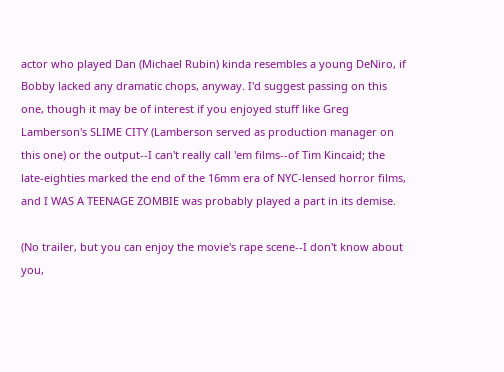actor who played Dan (Michael Rubin) kinda resembles a young DeNiro, if Bobby lacked any dramatic chops, anyway. I'd suggest passing on this one, though it may be of interest if you enjoyed stuff like Greg Lamberson's SLIME CITY (Lamberson served as production manager on this one) or the output--I can't really call 'em films--of Tim Kincaid; the late-eighties marked the end of the 16mm era of NYC-lensed horror films, and I WAS A TEENAGE ZOMBIE was probably played a part in its demise.

(No trailer, but you can enjoy the movie's rape scene--I don't know about you,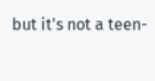but it's not a teen-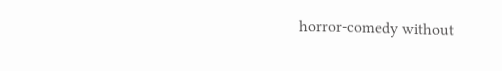horror-comedy without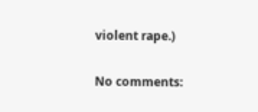violent rape.)

No comments: